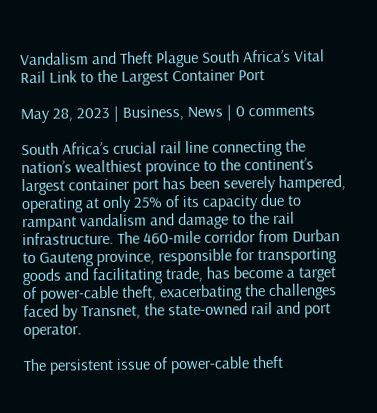Vandalism and Theft Plague South Africa’s Vital Rail Link to the Largest Container Port

May 28, 2023 | Business, News | 0 comments

South Africa’s crucial rail line connecting the nation’s wealthiest province to the continent’s largest container port has been severely hampered, operating at only 25% of its capacity due to rampant vandalism and damage to the rail infrastructure. The 460-mile corridor from Durban to Gauteng province, responsible for transporting goods and facilitating trade, has become a target of power-cable theft, exacerbating the challenges faced by Transnet, the state-owned rail and port operator.

The persistent issue of power-cable theft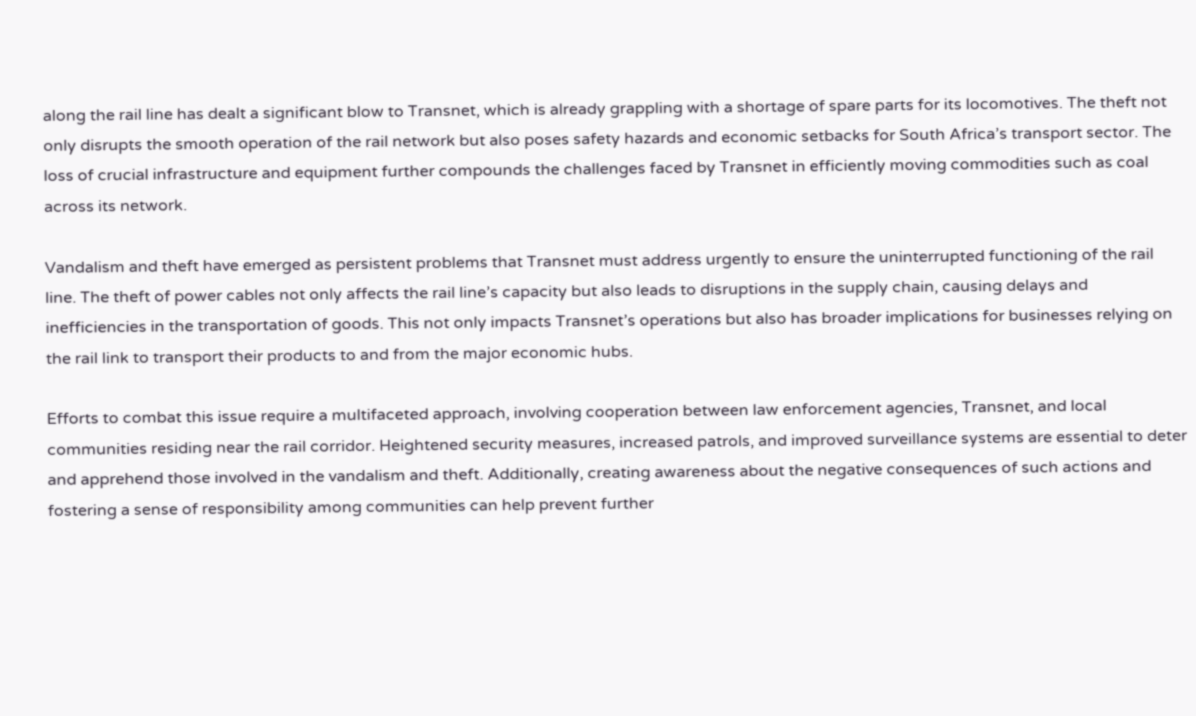along the rail line has dealt a significant blow to Transnet, which is already grappling with a shortage of spare parts for its locomotives. The theft not only disrupts the smooth operation of the rail network but also poses safety hazards and economic setbacks for South Africa’s transport sector. The loss of crucial infrastructure and equipment further compounds the challenges faced by Transnet in efficiently moving commodities such as coal across its network.

Vandalism and theft have emerged as persistent problems that Transnet must address urgently to ensure the uninterrupted functioning of the rail line. The theft of power cables not only affects the rail line’s capacity but also leads to disruptions in the supply chain, causing delays and inefficiencies in the transportation of goods. This not only impacts Transnet’s operations but also has broader implications for businesses relying on the rail link to transport their products to and from the major economic hubs.

Efforts to combat this issue require a multifaceted approach, involving cooperation between law enforcement agencies, Transnet, and local communities residing near the rail corridor. Heightened security measures, increased patrols, and improved surveillance systems are essential to deter and apprehend those involved in the vandalism and theft. Additionally, creating awareness about the negative consequences of such actions and fostering a sense of responsibility among communities can help prevent further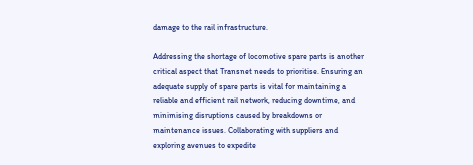damage to the rail infrastructure.

Addressing the shortage of locomotive spare parts is another critical aspect that Transnet needs to prioritise. Ensuring an adequate supply of spare parts is vital for maintaining a reliable and efficient rail network, reducing downtime, and minimising disruptions caused by breakdowns or maintenance issues. Collaborating with suppliers and exploring avenues to expedite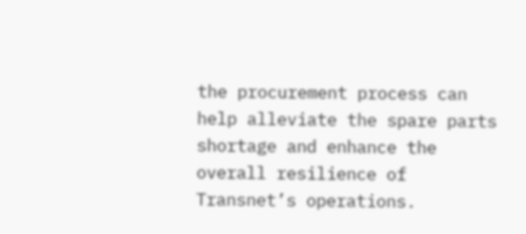the procurement process can help alleviate the spare parts shortage and enhance the overall resilience of Transnet’s operations.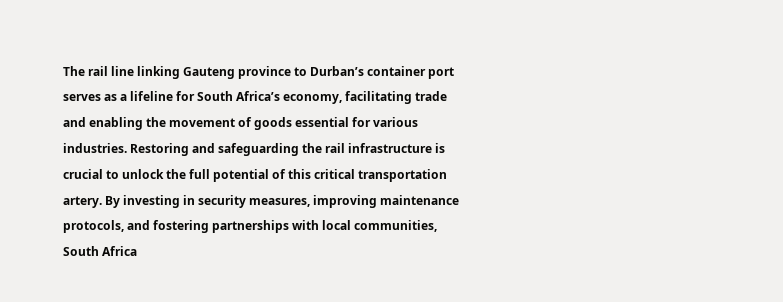The rail line linking Gauteng province to Durban’s container port serves as a lifeline for South Africa’s economy, facilitating trade and enabling the movement of goods essential for various industries. Restoring and safeguarding the rail infrastructure is crucial to unlock the full potential of this critical transportation artery. By investing in security measures, improving maintenance protocols, and fostering partnerships with local communities, South Africa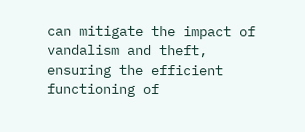can mitigate the impact of vandalism and theft, ensuring the efficient functioning of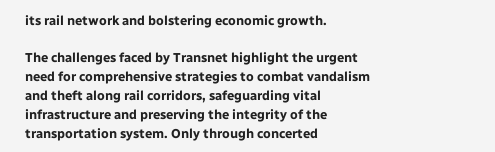its rail network and bolstering economic growth.

The challenges faced by Transnet highlight the urgent need for comprehensive strategies to combat vandalism and theft along rail corridors, safeguarding vital infrastructure and preserving the integrity of the transportation system. Only through concerted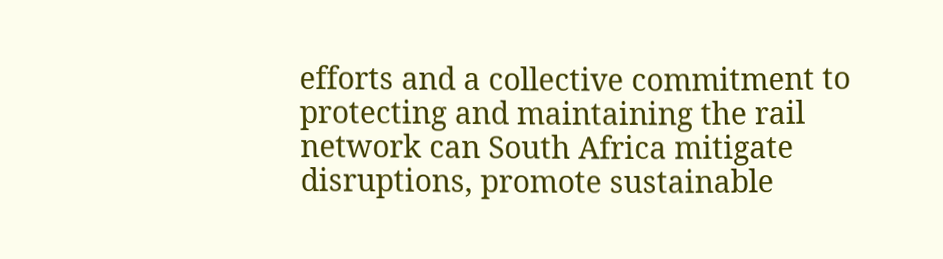efforts and a collective commitment to protecting and maintaining the rail network can South Africa mitigate disruptions, promote sustainable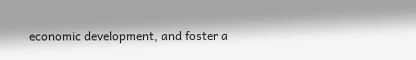economic development, and foster a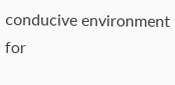conducive environment for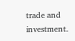trade and investment.